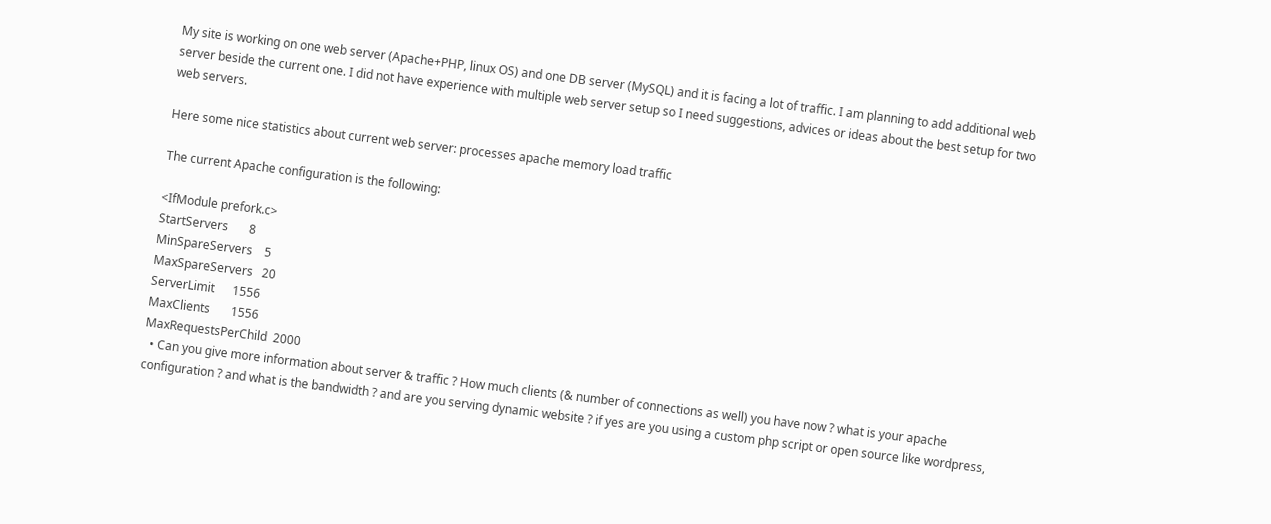My site is working on one web server (Apache+PHP, linux OS) and one DB server (MySQL) and it is facing a lot of traffic. I am planning to add additional web server beside the current one. I did not have experience with multiple web server setup so I need suggestions, advices or ideas about the best setup for two web servers.

Here some nice statistics about current web server: processes apache memory load traffic

The current Apache configuration is the following:

<IfModule prefork.c>
StartServers       8
MinSpareServers    5
MaxSpareServers   20
ServerLimit      1556
MaxClients       1556
MaxRequestsPerChild  2000
  • Can you give more information about server & traffic ? How much clients (& number of connections as well) you have now ? what is your apache configuration ? and what is the bandwidth ? and are you serving dynamic website ? if yes are you using a custom php script or open source like wordpress,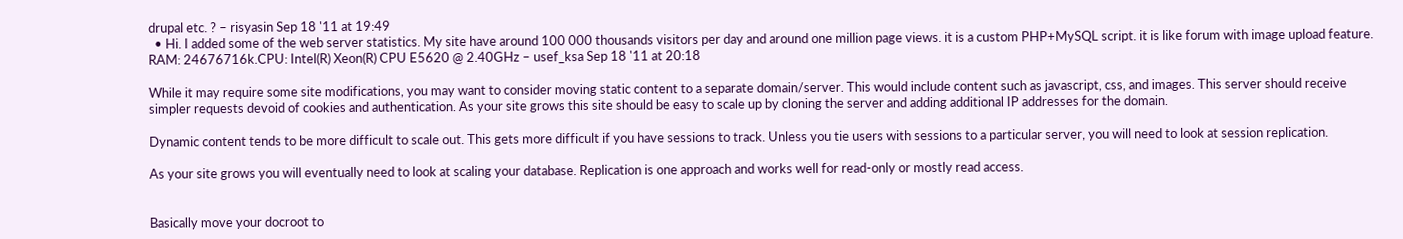drupal etc. ? – risyasin Sep 18 '11 at 19:49
  • Hi. I added some of the web server statistics. My site have around 100 000 thousands visitors per day and around one million page views. it is a custom PHP+MySQL script. it is like forum with image upload feature. RAM: 24676716k.CPU: Intel(R) Xeon(R) CPU E5620 @ 2.40GHz – usef_ksa Sep 18 '11 at 20:18

While it may require some site modifications, you may want to consider moving static content to a separate domain/server. This would include content such as javascript, css, and images. This server should receive simpler requests devoid of cookies and authentication. As your site grows this site should be easy to scale up by cloning the server and adding additional IP addresses for the domain.

Dynamic content tends to be more difficult to scale out. This gets more difficult if you have sessions to track. Unless you tie users with sessions to a particular server, you will need to look at session replication.

As your site grows you will eventually need to look at scaling your database. Replication is one approach and works well for read-only or mostly read access.


Basically move your docroot to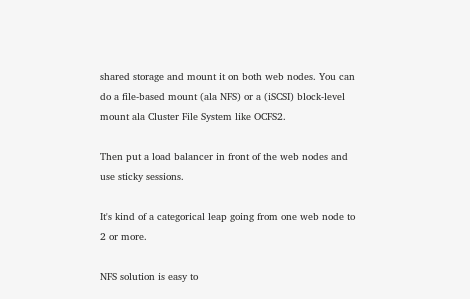shared storage and mount it on both web nodes. You can do a file-based mount (ala NFS) or a (iSCSI) block-level mount ala Cluster File System like OCFS2.

Then put a load balancer in front of the web nodes and use sticky sessions.

It's kind of a categorical leap going from one web node to 2 or more.

NFS solution is easy to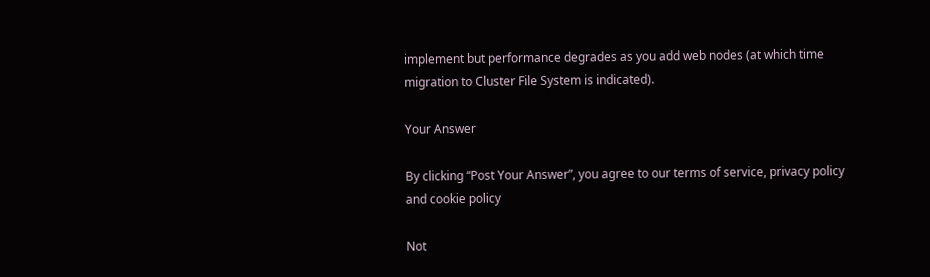implement but performance degrades as you add web nodes (at which time migration to Cluster File System is indicated).

Your Answer

By clicking “Post Your Answer”, you agree to our terms of service, privacy policy and cookie policy

Not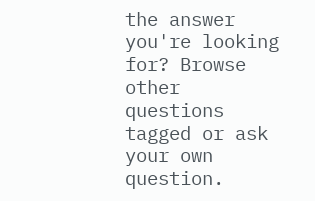the answer you're looking for? Browse other questions tagged or ask your own question.